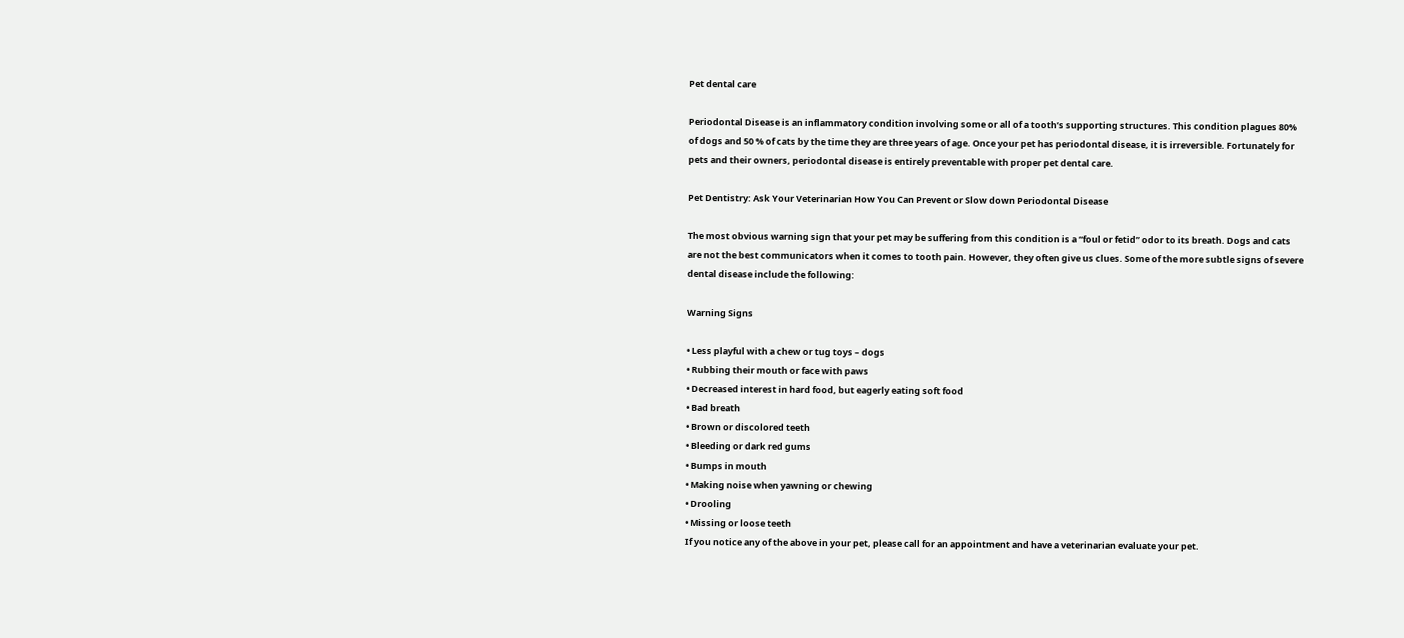Pet dental care

Periodontal Disease is an inflammatory condition involving some or all of a tooth’s supporting structures. This condition plagues 80% of dogs and 50 % of cats by the time they are three years of age. Once your pet has periodontal disease, it is irreversible. Fortunately for pets and their owners, periodontal disease is entirely preventable with proper pet dental care.

Pet Dentistry: Ask Your Veterinarian How You Can Prevent or Slow down Periodontal Disease

The most obvious warning sign that your pet may be suffering from this condition is a “foul or fetid” odor to its breath. Dogs and cats are not the best communicators when it comes to tooth pain. However, they often give us clues. Some of the more subtle signs of severe dental disease include the following:

Warning Signs

• Less playful with a chew or tug toys – dogs
• Rubbing their mouth or face with paws
• Decreased interest in hard food, but eagerly eating soft food
• Bad breath
• Brown or discolored teeth
• Bleeding or dark red gums
• Bumps in mouth
• Making noise when yawning or chewing
• Drooling
• Missing or loose teeth
If you notice any of the above in your pet, please call for an appointment and have a veterinarian evaluate your pet.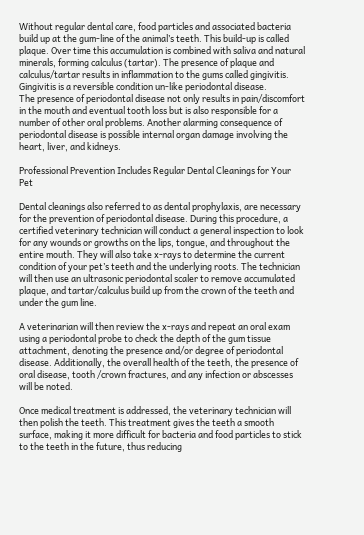Without regular dental care, food particles and associated bacteria build up at the gum-line of the animal’s teeth. This build-up is called plaque. Over time this accumulation is combined with saliva and natural minerals, forming calculus (tartar). The presence of plaque and calculus/tartar results in inflammation to the gums called gingivitis. Gingivitis is a reversible condition un-like periodontal disease.
The presence of periodontal disease not only results in pain/discomfort in the mouth and eventual tooth loss but is also responsible for a number of other oral problems. Another alarming consequence of periodontal disease is possible internal organ damage involving the heart, liver, and kidneys.

Professional Prevention Includes Regular Dental Cleanings for Your Pet

Dental cleanings also referred to as dental prophylaxis, are necessary for the prevention of periodontal disease. During this procedure, a certified veterinary technician will conduct a general inspection to look for any wounds or growths on the lips, tongue, and throughout the entire mouth. They will also take x-rays to determine the current condition of your pet’s teeth and the underlying roots. The technician will then use an ultrasonic periodontal scaler to remove accumulated plaque, and tartar/calculus build up from the crown of the teeth and under the gum line.

A veterinarian will then review the x-rays and repeat an oral exam using a periodontal probe to check the depth of the gum tissue attachment, denoting the presence and/or degree of periodontal disease. Additionally, the overall health of the teeth, the presence of oral disease, tooth /crown fractures, and any infection or abscesses will be noted.

Once medical treatment is addressed, the veterinary technician will then polish the teeth. This treatment gives the teeth a smooth surface, making it more difficult for bacteria and food particles to stick to the teeth in the future, thus reducing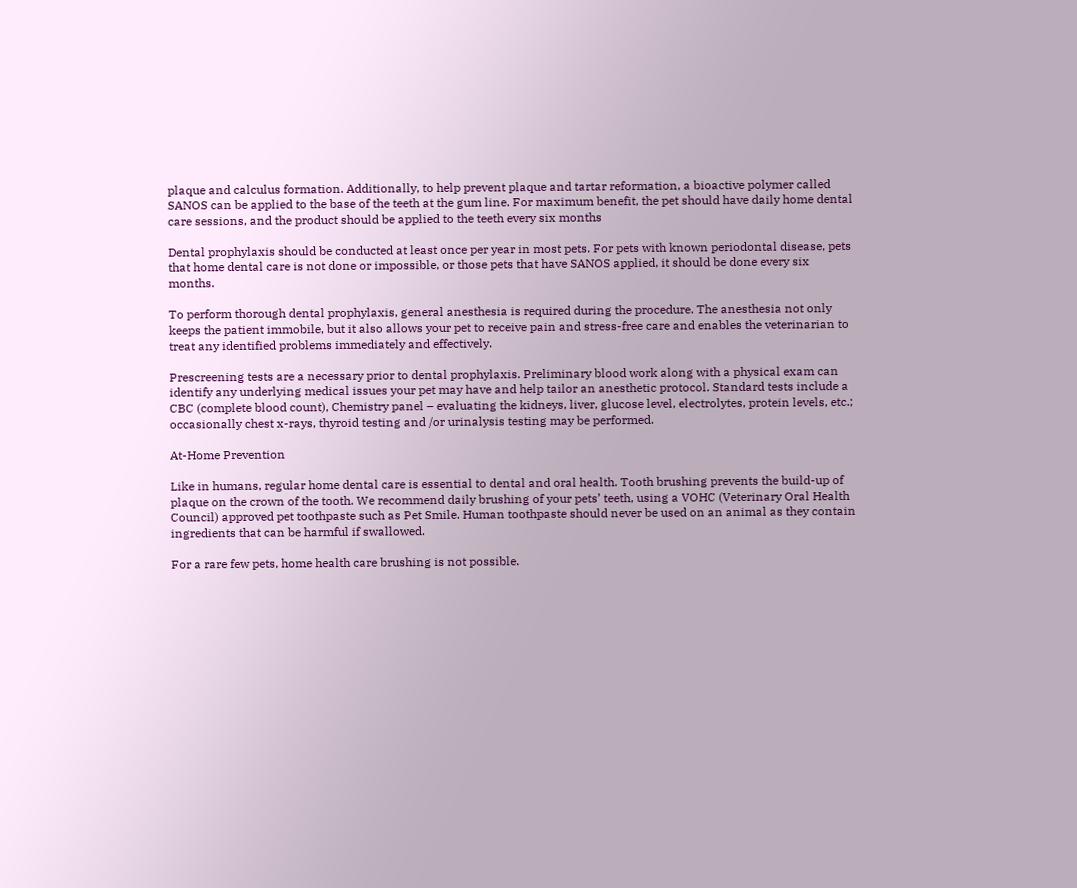plaque and calculus formation. Additionally, to help prevent plaque and tartar reformation, a bioactive polymer called SANOS can be applied to the base of the teeth at the gum line. For maximum benefit, the pet should have daily home dental care sessions, and the product should be applied to the teeth every six months

Dental prophylaxis should be conducted at least once per year in most pets. For pets with known periodontal disease, pets that home dental care is not done or impossible, or those pets that have SANOS applied, it should be done every six months.

To perform thorough dental prophylaxis, general anesthesia is required during the procedure. The anesthesia not only keeps the patient immobile, but it also allows your pet to receive pain and stress-free care and enables the veterinarian to treat any identified problems immediately and effectively.

Prescreening tests are a necessary prior to dental prophylaxis. Preliminary blood work along with a physical exam can identify any underlying medical issues your pet may have and help tailor an anesthetic protocol. Standard tests include a CBC (complete blood count), Chemistry panel – evaluating the kidneys, liver, glucose level, electrolytes, protein levels, etc.; occasionally chest x-rays, thyroid testing and /or urinalysis testing may be performed.

At-Home Prevention

Like in humans, regular home dental care is essential to dental and oral health. Tooth brushing prevents the build-up of plaque on the crown of the tooth. We recommend daily brushing of your pets’ teeth, using a VOHC (Veterinary Oral Health Council) approved pet toothpaste such as Pet Smile. Human toothpaste should never be used on an animal as they contain ingredients that can be harmful if swallowed.

For a rare few pets, home health care brushing is not possible.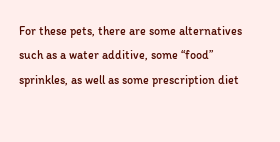For these pets, there are some alternatives such as a water additive, some “food” sprinkles, as well as some prescription diet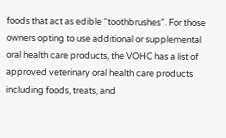foods that act as edible “toothbrushes”. For those owners opting to use additional or supplemental oral health care products, the VOHC has a list of approved veterinary oral health care products including foods, treats, and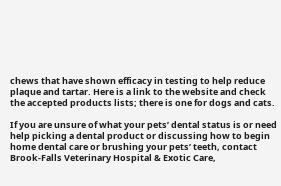chews that have shown efficacy in testing to help reduce plaque and tartar. Here is a link to the website and check the accepted products lists; there is one for dogs and cats.

If you are unsure of what your pets’ dental status is or need help picking a dental product or discussing how to begin home dental care or brushing your pets’ teeth, contact Brook-Falls Veterinary Hospital & Exotic Care,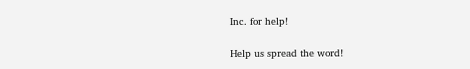Inc. for help!

Help us spread the word!